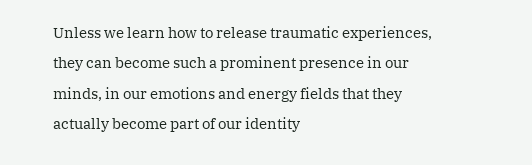Unless we learn how to release traumatic experiences, they can become such a prominent presence in our minds, in our emotions and energy fields that they actually become part of our identity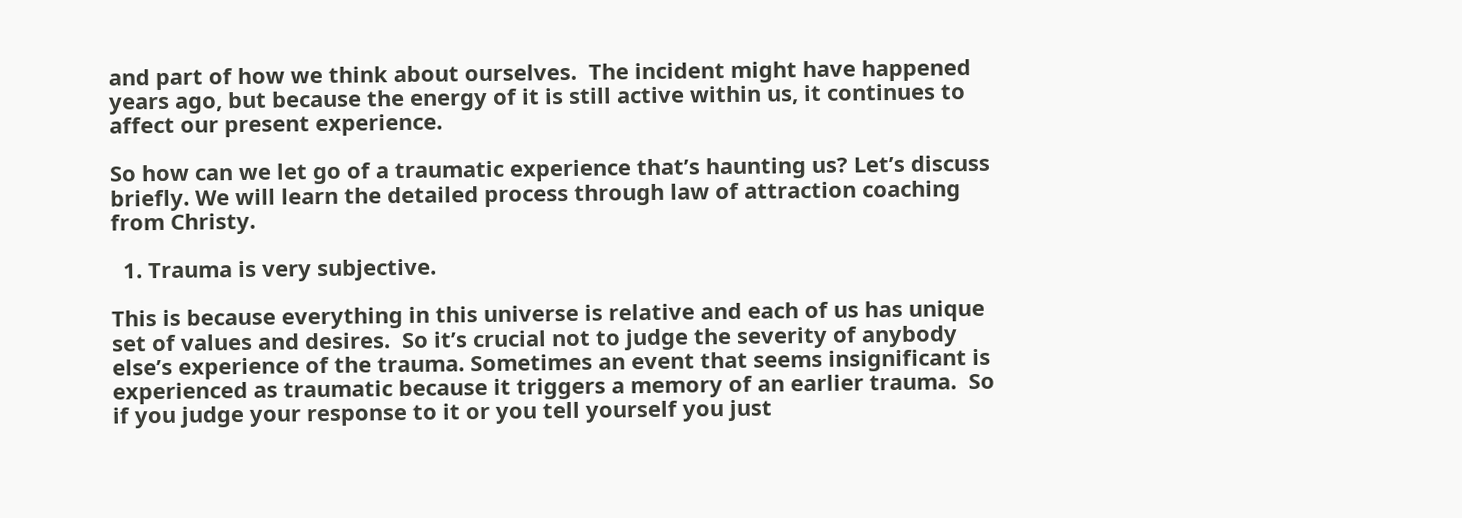and part of how we think about ourselves.  The incident might have happened years ago, but because the energy of it is still active within us, it continues to affect our present experience.

So how can we let go of a traumatic experience that’s haunting us? Let’s discuss briefly. We will learn the detailed process through law of attraction coaching from Christy.

  1. Trauma is very subjective.

This is because everything in this universe is relative and each of us has unique set of values and desires.  So it’s crucial not to judge the severity of anybody else’s experience of the trauma. Sometimes an event that seems insignificant is experienced as traumatic because it triggers a memory of an earlier trauma.  So if you judge your response to it or you tell yourself you just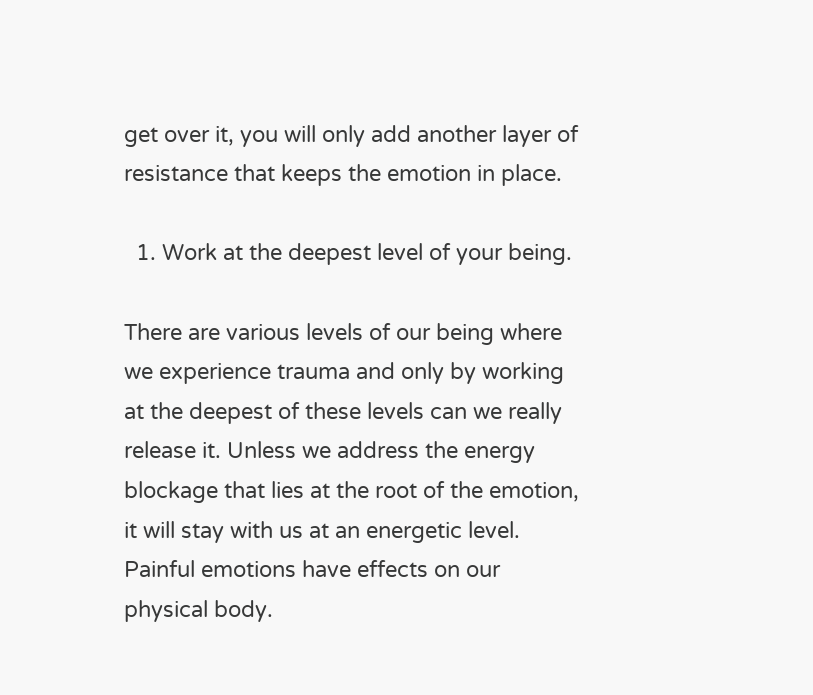get over it, you will only add another layer of resistance that keeps the emotion in place.

  1. Work at the deepest level of your being.

There are various levels of our being where we experience trauma and only by working at the deepest of these levels can we really release it. Unless we address the energy blockage that lies at the root of the emotion, it will stay with us at an energetic level. Painful emotions have effects on our physical body.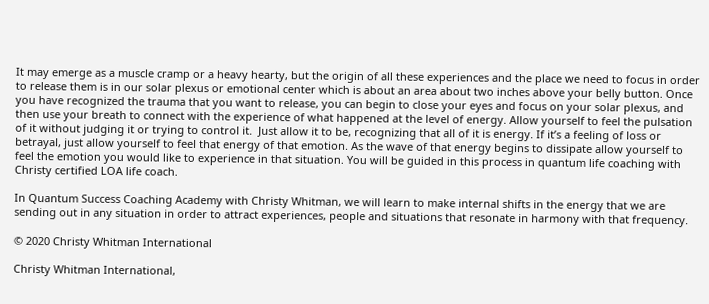It may emerge as a muscle cramp or a heavy hearty, but the origin of all these experiences and the place we need to focus in order to release them is in our solar plexus or emotional center which is about an area about two inches above your belly button. Once you have recognized the trauma that you want to release, you can begin to close your eyes and focus on your solar plexus, and then use your breath to connect with the experience of what happened at the level of energy. Allow yourself to feel the pulsation of it without judging it or trying to control it.  Just allow it to be, recognizing that all of it is energy. If it’s a feeling of loss or betrayal, just allow yourself to feel that energy of that emotion. As the wave of that energy begins to dissipate allow yourself to feel the emotion you would like to experience in that situation. You will be guided in this process in quantum life coaching with Christy certified LOA life coach.

In Quantum Success Coaching Academy with Christy Whitman, we will learn to make internal shifts in the energy that we are sending out in any situation in order to attract experiences, people and situations that resonate in harmony with that frequency.

© 2020 Christy Whitman International

Christy Whitman International,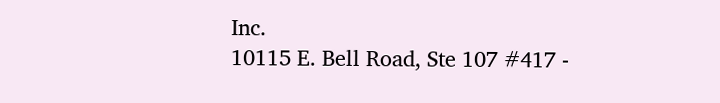Inc.
10115 E. Bell Road, Ste 107 #417 -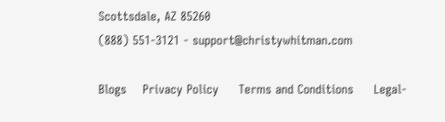Scottsdale, AZ 85260
(888) 551-3121 - support@christywhitman.com

Blogs    Privacy Policy     Terms and Conditions     Legal-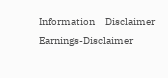Information     Disclaimer     Earnings-Disclaimer